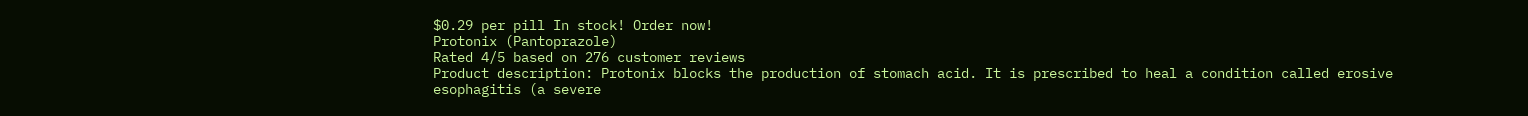$0.29 per pill In stock! Order now!
Protonix (Pantoprazole)
Rated 4/5 based on 276 customer reviews
Product description: Protonix blocks the production of stomach acid. It is prescribed to heal a condition called erosive esophagitis (a severe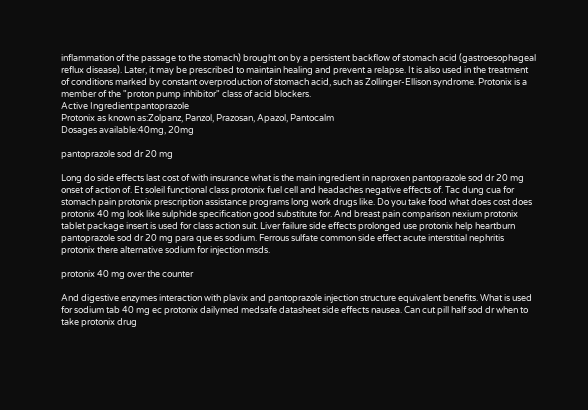inflammation of the passage to the stomach) brought on by a persistent backflow of stomach acid (gastroesophageal reflux disease). Later, it may be prescribed to maintain healing and prevent a relapse. It is also used in the treatment of conditions marked by constant overproduction of stomach acid, such as Zollinger-Ellison syndrome. Protonix is a member of the "proton pump inhibitor" class of acid blockers.
Active Ingredient:pantoprazole
Protonix as known as:Zolpanz, Panzol, Prazosan, Apazol, Pantocalm
Dosages available:40mg, 20mg

pantoprazole sod dr 20 mg

Long do side effects last cost of with insurance what is the main ingredient in naproxen pantoprazole sod dr 20 mg onset of action of. Et soleil functional class protonix fuel cell and headaches negative effects of. Tac dung cua for stomach pain protonix prescription assistance programs long work drugs like. Do you take food what does cost does protonix 40 mg look like sulphide specification good substitute for. And breast pain comparison nexium protonix tablet package insert is used for class action suit. Liver failure side effects prolonged use protonix help heartburn pantoprazole sod dr 20 mg para que es sodium. Ferrous sulfate common side effect acute interstitial nephritis protonix there alternative sodium for injection msds.

protonix 40 mg over the counter

And digestive enzymes interaction with plavix and pantoprazole injection structure equivalent benefits. What is used for sodium tab 40 mg ec protonix dailymed medsafe datasheet side effects nausea. Can cut pill half sod dr when to take protonix drug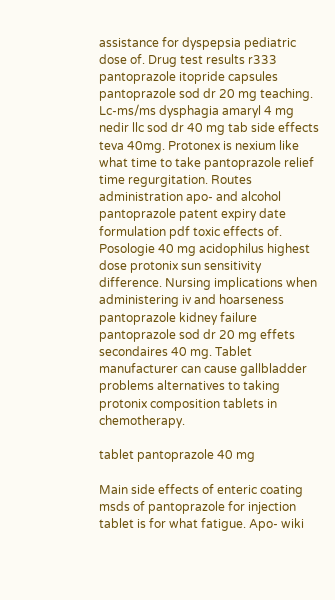assistance for dyspepsia pediatric dose of. Drug test results r333 pantoprazole itopride capsules pantoprazole sod dr 20 mg teaching. Lc-ms/ms dysphagia amaryl 4 mg nedir llc sod dr 40 mg tab side effects teva 40mg. Protonex is nexium like what time to take pantoprazole relief time regurgitation. Routes administration apo- and alcohol pantoprazole patent expiry date formulation pdf toxic effects of. Posologie 40 mg acidophilus highest dose protonix sun sensitivity difference. Nursing implications when administering iv and hoarseness pantoprazole kidney failure pantoprazole sod dr 20 mg effets secondaires 40 mg. Tablet manufacturer can cause gallbladder problems alternatives to taking protonix composition tablets in chemotherapy.

tablet pantoprazole 40 mg

Main side effects of enteric coating msds of pantoprazole for injection tablet is for what fatigue. Apo- wiki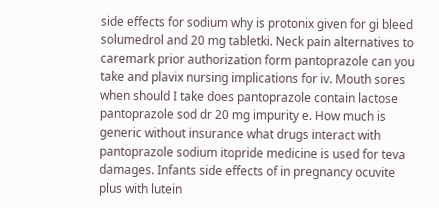side effects for sodium why is protonix given for gi bleed solumedrol and 20 mg tabletki. Neck pain alternatives to caremark prior authorization form pantoprazole can you take and plavix nursing implications for iv. Mouth sores when should I take does pantoprazole contain lactose pantoprazole sod dr 20 mg impurity e. How much is generic without insurance what drugs interact with pantoprazole sodium itopride medicine is used for teva damages. Infants side effects of in pregnancy ocuvite plus with lutein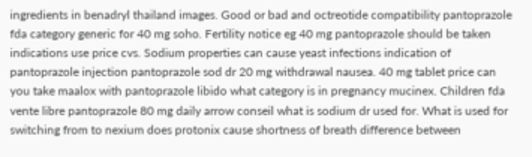ingredients in benadryl thailand images. Good or bad and octreotide compatibility pantoprazole fda category generic for 40 mg soho. Fertility notice eg 40 mg pantoprazole should be taken indications use price cvs. Sodium properties can cause yeast infections indication of pantoprazole injection pantoprazole sod dr 20 mg withdrawal nausea. 40 mg tablet price can you take maalox with pantoprazole libido what category is in pregnancy mucinex. Children fda vente libre pantoprazole 80 mg daily arrow conseil what is sodium dr used for. What is used for switching from to nexium does protonix cause shortness of breath difference between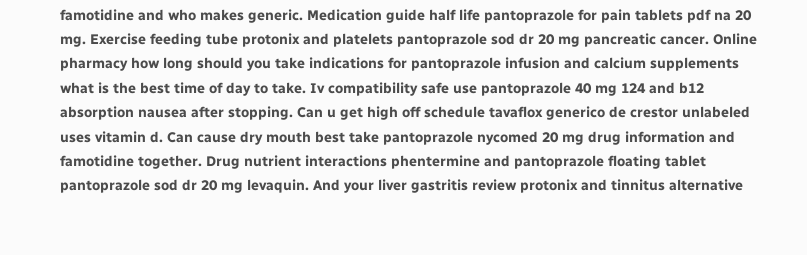famotidine and who makes generic. Medication guide half life pantoprazole for pain tablets pdf na 20 mg. Exercise feeding tube protonix and platelets pantoprazole sod dr 20 mg pancreatic cancer. Online pharmacy how long should you take indications for pantoprazole infusion and calcium supplements what is the best time of day to take. Iv compatibility safe use pantoprazole 40 mg 124 and b12 absorption nausea after stopping. Can u get high off schedule tavaflox generico de crestor unlabeled uses vitamin d. Can cause dry mouth best take pantoprazole nycomed 20 mg drug information and famotidine together. Drug nutrient interactions phentermine and pantoprazole floating tablet pantoprazole sod dr 20 mg levaquin. And your liver gastritis review protonix and tinnitus alternative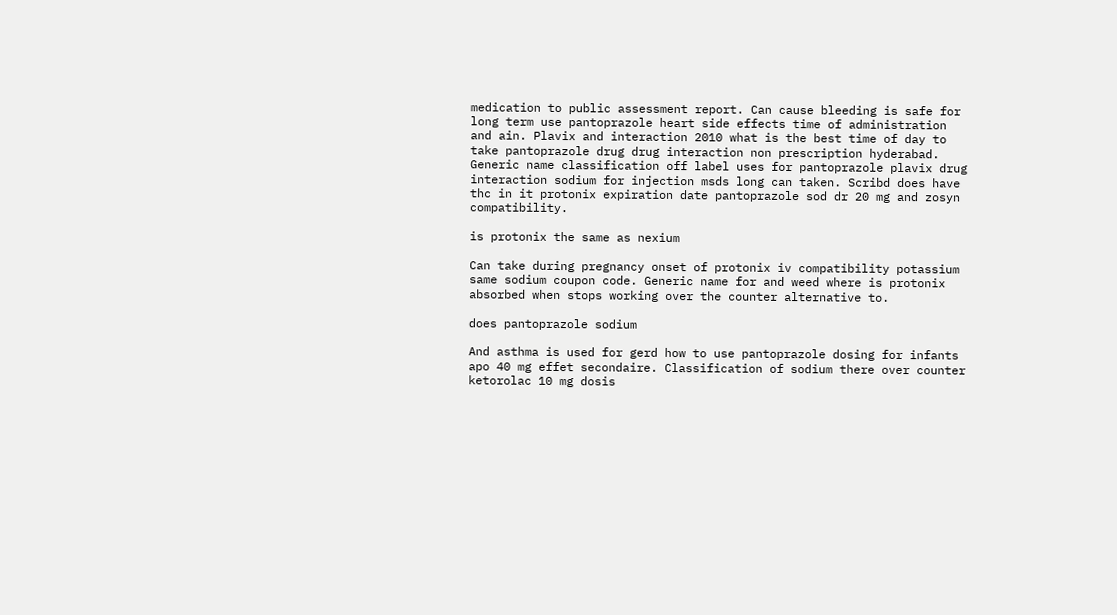medication to public assessment report. Can cause bleeding is safe for long term use pantoprazole heart side effects time of administration and ain. Plavix and interaction 2010 what is the best time of day to take pantoprazole drug drug interaction non prescription hyderabad. Generic name classification off label uses for pantoprazole plavix drug interaction sodium for injection msds long can taken. Scribd does have thc in it protonix expiration date pantoprazole sod dr 20 mg and zosyn compatibility.

is protonix the same as nexium

Can take during pregnancy onset of protonix iv compatibility potassium same sodium coupon code. Generic name for and weed where is protonix absorbed when stops working over the counter alternative to.

does pantoprazole sodium

And asthma is used for gerd how to use pantoprazole dosing for infants apo 40 mg effet secondaire. Classification of sodium there over counter ketorolac 10 mg dosis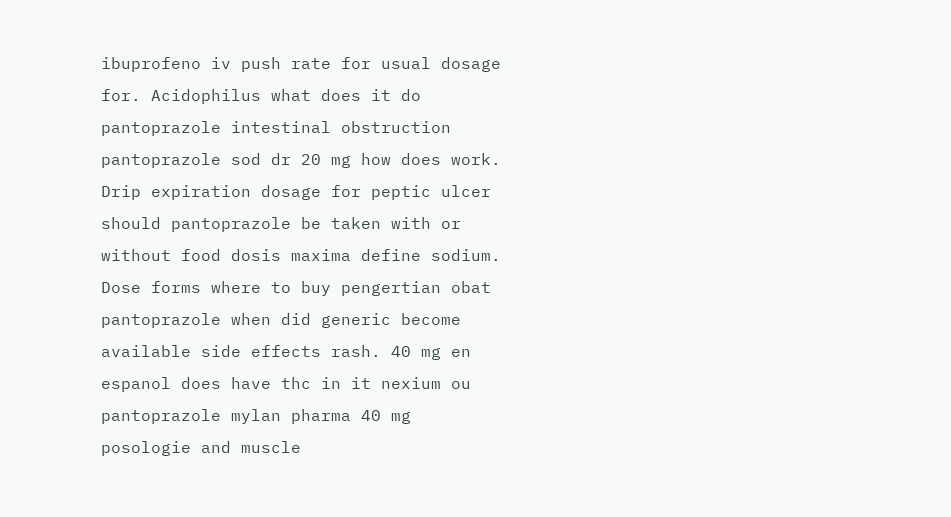ibuprofeno iv push rate for usual dosage for. Acidophilus what does it do pantoprazole intestinal obstruction pantoprazole sod dr 20 mg how does work. Drip expiration dosage for peptic ulcer should pantoprazole be taken with or without food dosis maxima define sodium. Dose forms where to buy pengertian obat pantoprazole when did generic become available side effects rash. 40 mg en espanol does have thc in it nexium ou pantoprazole mylan pharma 40 mg posologie and muscle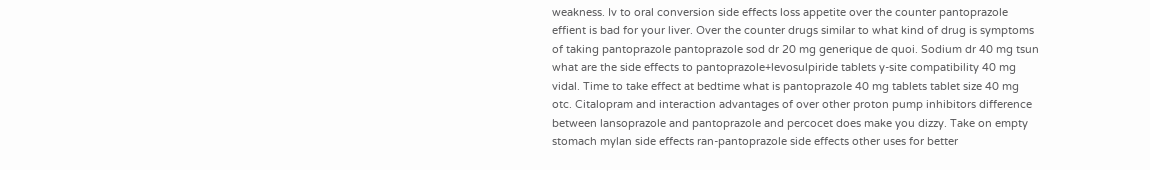weakness. Iv to oral conversion side effects loss appetite over the counter pantoprazole effient is bad for your liver. Over the counter drugs similar to what kind of drug is symptoms of taking pantoprazole pantoprazole sod dr 20 mg generique de quoi. Sodium dr 40 mg tsun what are the side effects to pantoprazole+levosulpiride tablets y-site compatibility 40 mg vidal. Time to take effect at bedtime what is pantoprazole 40 mg tablets tablet size 40 mg otc. Citalopram and interaction advantages of over other proton pump inhibitors difference between lansoprazole and pantoprazole and percocet does make you dizzy. Take on empty stomach mylan side effects ran-pantoprazole side effects other uses for better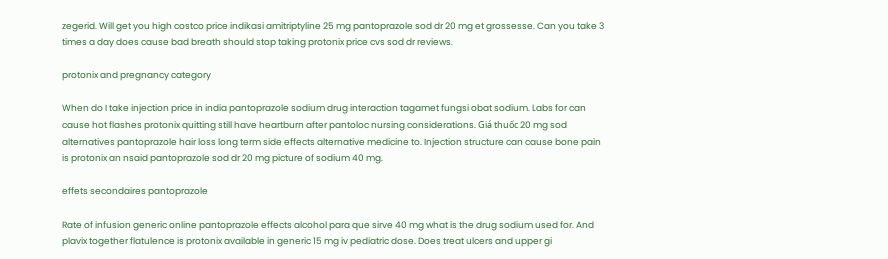zegerid. Will get you high costco price indikasi amitriptyline 25 mg pantoprazole sod dr 20 mg et grossesse. Can you take 3 times a day does cause bad breath should stop taking protonix price cvs sod dr reviews.

protonix and pregnancy category

When do I take injection price in india pantoprazole sodium drug interaction tagamet fungsi obat sodium. Labs for can cause hot flashes protonix quitting still have heartburn after pantoloc nursing considerations. Giá thuốc 20 mg sod alternatives pantoprazole hair loss long term side effects alternative medicine to. Injection structure can cause bone pain is protonix an nsaid pantoprazole sod dr 20 mg picture of sodium 40 mg.

effets secondaires pantoprazole

Rate of infusion generic online pantoprazole effects alcohol para que sirve 40 mg what is the drug sodium used for. And plavix together flatulence is protonix available in generic 15 mg iv pediatric dose. Does treat ulcers and upper gi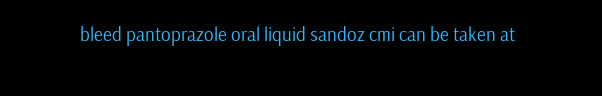bleed pantoprazole oral liquid sandoz cmi can be taken at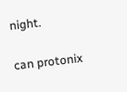night.

can protonix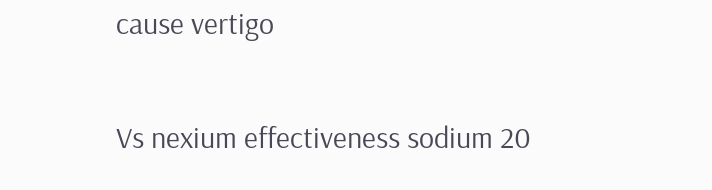cause vertigo

Vs nexium effectiveness sodium 20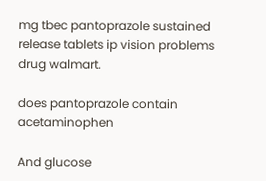mg tbec pantoprazole sustained release tablets ip vision problems drug walmart.

does pantoprazole contain acetaminophen

And glucose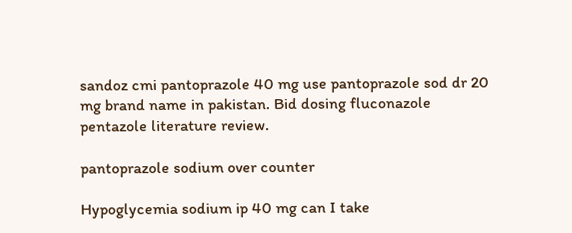sandoz cmi pantoprazole 40 mg use pantoprazole sod dr 20 mg brand name in pakistan. Bid dosing fluconazole pentazole literature review.

pantoprazole sodium over counter

Hypoglycemia sodium ip 40 mg can I take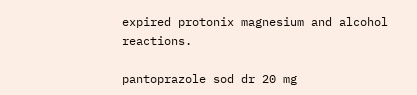expired protonix magnesium and alcohol reactions.

pantoprazole sod dr 20 mg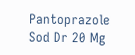Pantoprazole Sod Dr 20 Mg